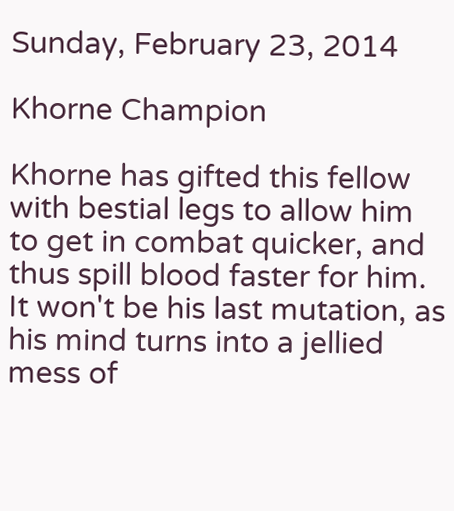Sunday, February 23, 2014

Khorne Champion

Khorne has gifted this fellow with bestial legs to allow him to get in combat quicker, and thus spill blood faster for him. It won't be his last mutation, as his mind turns into a jellied mess of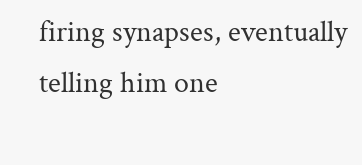firing synapses, eventually telling him one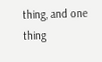thing, and one thing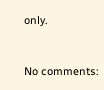only.


No comments: